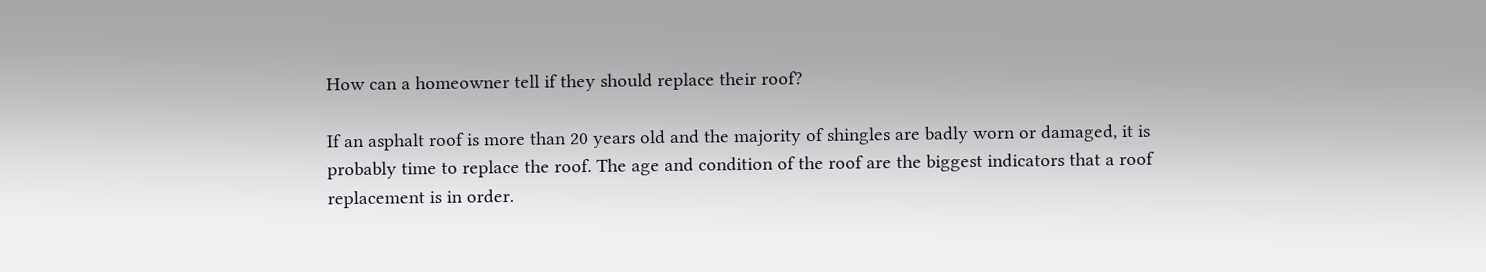How can a homeowner tell if they should replace their roof?

If an asphalt roof is more than 20 years old and the majority of shingles are badly worn or damaged, it is probably time to replace the roof. The age and condition of the roof are the biggest indicators that a roof replacement is in order.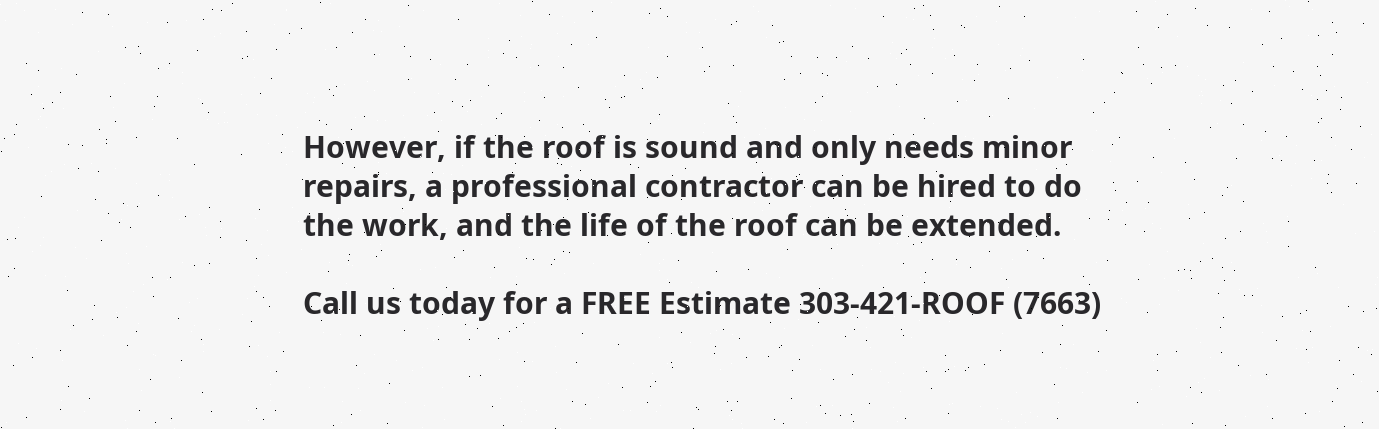However, if the roof is sound and only needs minor repairs, a professional contractor can be hired to do the work, and the life of the roof can be extended.

Call us today for a FREE Estimate 303-421-ROOF (7663)